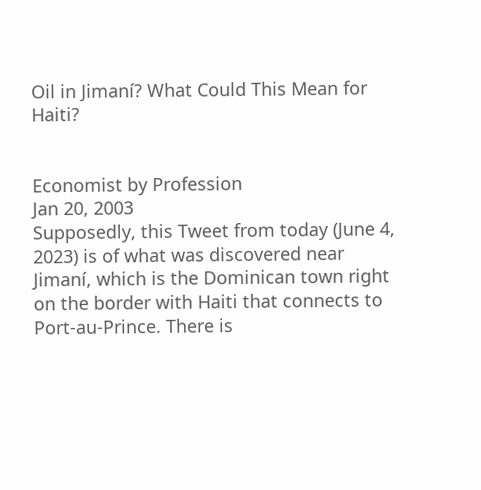Oil in Jimaní? What Could This Mean for Haiti?


Economist by Profession
Jan 20, 2003
Supposedly, this Tweet from today (June 4, 2023) is of what was discovered near Jimaní, which is the Dominican town right on the border with Haiti that connects to Port-au-Prince. There is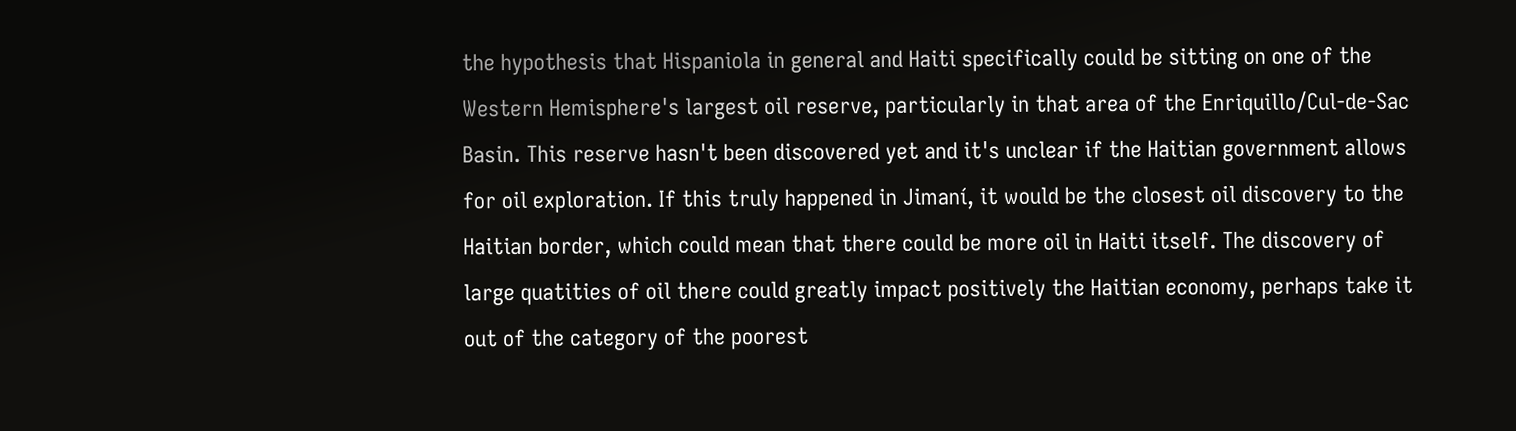the hypothesis that Hispaniola in general and Haiti specifically could be sitting on one of the Western Hemisphere's largest oil reserve, particularly in that area of the Enriquillo/Cul-de-Sac Basin. This reserve hasn't been discovered yet and it's unclear if the Haitian government allows for oil exploration. If this truly happened in Jimaní, it would be the closest oil discovery to the Haitian border, which could mean that there could be more oil in Haiti itself. The discovery of large quatities of oil there could greatly impact positively the Haitian economy, perhaps take it out of the category of the poorest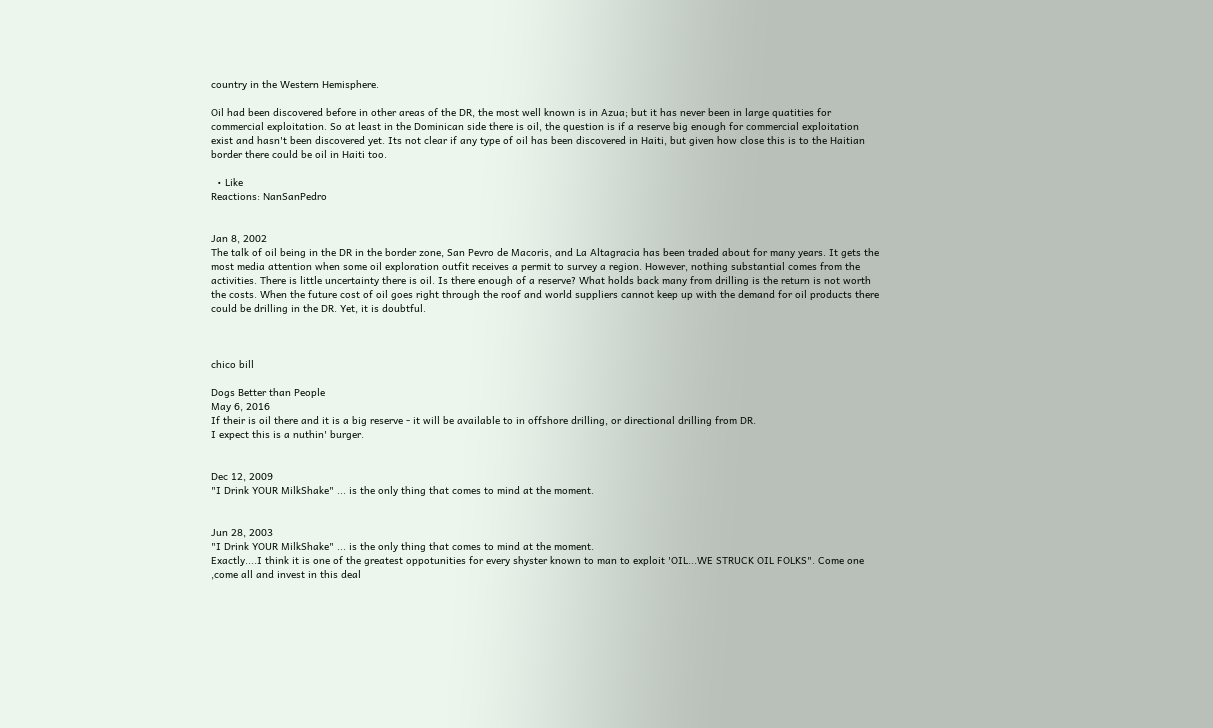country in the Western Hemisphere.

Oil had been discovered before in other areas of the DR, the most well known is in Azua; but it has never been in large quatities for commercial exploitation. So at least in the Dominican side there is oil, the question is if a reserve big enough for commercial exploitation exist and hasn't been discovered yet. Its not clear if any type of oil has been discovered in Haiti, but given how close this is to the Haitian border there could be oil in Haiti too.

  • Like
Reactions: NanSanPedro


Jan 8, 2002
The talk of oil being in the DR in the border zone, San Pevro de Macoris, and La Altagracia has been traded about for many years. It gets the most media attention when some oil exploration outfit receives a permit to survey a region. However, nothing substantial comes from the activities. There is little uncertainty there is oil. Is there enough of a reserve? What holds back many from drilling is the return is not worth the costs. When the future cost of oil goes right through the roof and world suppliers cannot keep up with the demand for oil products there could be drilling in the DR. Yet, it is doubtful.



chico bill

Dogs Better than People
May 6, 2016
If their is oil there and it is a big reserve - it will be available to in offshore drilling, or directional drilling from DR.
I expect this is a nuthin' burger.


Dec 12, 2009
"I Drink YOUR MilkShake" ... is the only thing that comes to mind at the moment.


Jun 28, 2003
"I Drink YOUR MilkShake" ... is the only thing that comes to mind at the moment.
Exactly....I think it is one of the greatest oppotunities for every shyster known to man to exploit 'OIL...WE STRUCK OIL FOLKS". Come one ,come all and invest in this deal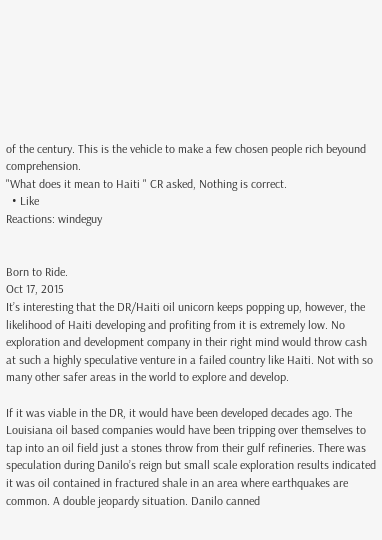of the century. This is the vehicle to make a few chosen people rich beyound comprehension.
"What does it mean to Haiti " CR asked, Nothing is correct.
  • Like
Reactions: windeguy


Born to Ride.
Oct 17, 2015
It’s interesting that the DR/Haiti oil unicorn keeps popping up, however, the likelihood of Haiti developing and profiting from it is extremely low. No exploration and development company in their right mind would throw cash at such a highly speculative venture in a failed country like Haiti. Not with so many other safer areas in the world to explore and develop.

If it was viable in the DR, it would have been developed decades ago. The Louisiana oil based companies would have been tripping over themselves to tap into an oil field just a stones throw from their gulf refineries. There was speculation during Danilo’s reign but small scale exploration results indicated it was oil contained in fractured shale in an area where earthquakes are common. A double jeopardy situation. Danilo canned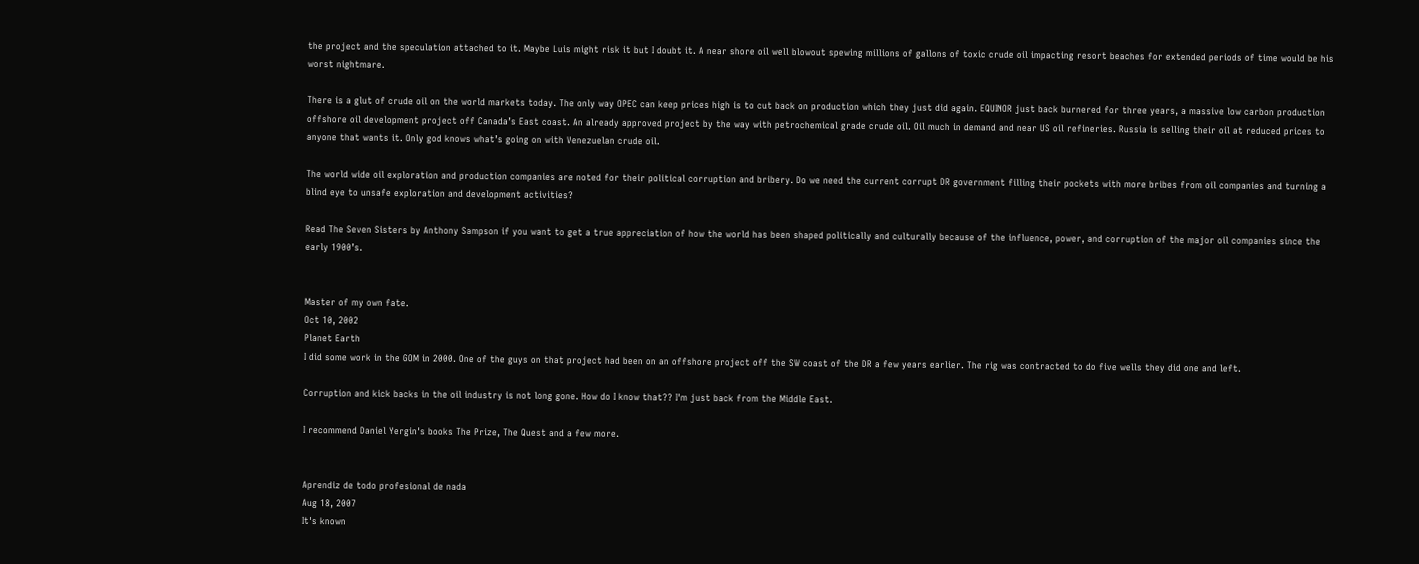the project and the speculation attached to it. Maybe Luis might risk it but I doubt it. A near shore oil well blowout spewing millions of gallons of toxic crude oil impacting resort beaches for extended periods of time would be his worst nightmare.

There is a glut of crude oil on the world markets today. The only way OPEC can keep prices high is to cut back on production which they just did again. EQUINOR just back burnered for three years, a massive low carbon production offshore oil development project off Canada’s East coast. An already approved project by the way with petrochemical grade crude oil. Oil much in demand and near US oil refineries. Russia is selling their oil at reduced prices to anyone that wants it. Only god knows what’s going on with Venezuelan crude oil.

The world wide oil exploration and production companies are noted for their political corruption and bribery. Do we need the current corrupt DR government filling their pockets with more bribes from oil companies and turning a blind eye to unsafe exploration and development activities?

Read The Seven Sisters by Anthony Sampson if you want to get a true appreciation of how the world has been shaped politically and culturally because of the influence, power, and corruption of the major oil companies since the early 1900’s.


Master of my own fate.
Oct 10, 2002
Planet Earth
I did some work in the GOM in 2000. One of the guys on that project had been on an offshore project off the SW coast of the DR a few years earlier. The rig was contracted to do five wells they did one and left.

Corruption and kick backs in the oil industry is not long gone. How do I know that?? I'm just back from the Middle East.

I recommend Daniel Yergin's books The Prize, The Quest and a few more.


Aprendiz de todo profesional de nada
Aug 18, 2007
It's known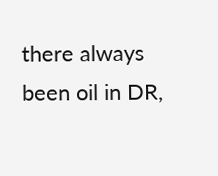there always been oil in DR,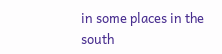in some places in the south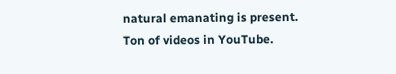natural emanating is present.
Ton of videos in YouTube.